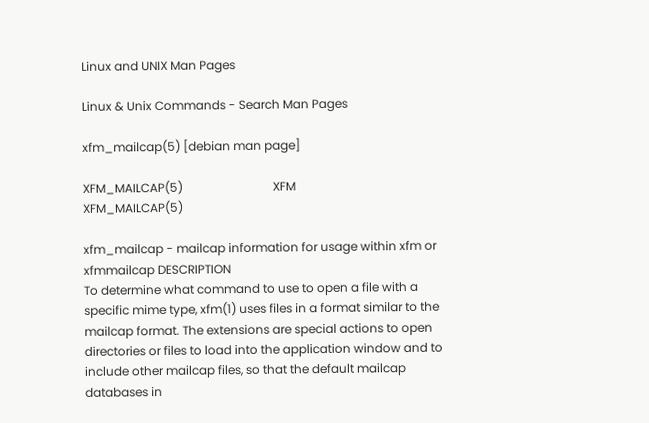Linux and UNIX Man Pages

Linux & Unix Commands - Search Man Pages

xfm_mailcap(5) [debian man page]

XFM_MAILCAP(5)                              XFM                             XFM_MAILCAP(5)

xfm_mailcap - mailcap information for usage within xfm or xfmmailcap DESCRIPTION
To determine what command to use to open a file with a specific mime type, xfm(1) uses files in a format similar to the mailcap format. The extensions are special actions to open directories or files to load into the application window and to include other mailcap files, so that the default mailcap databases in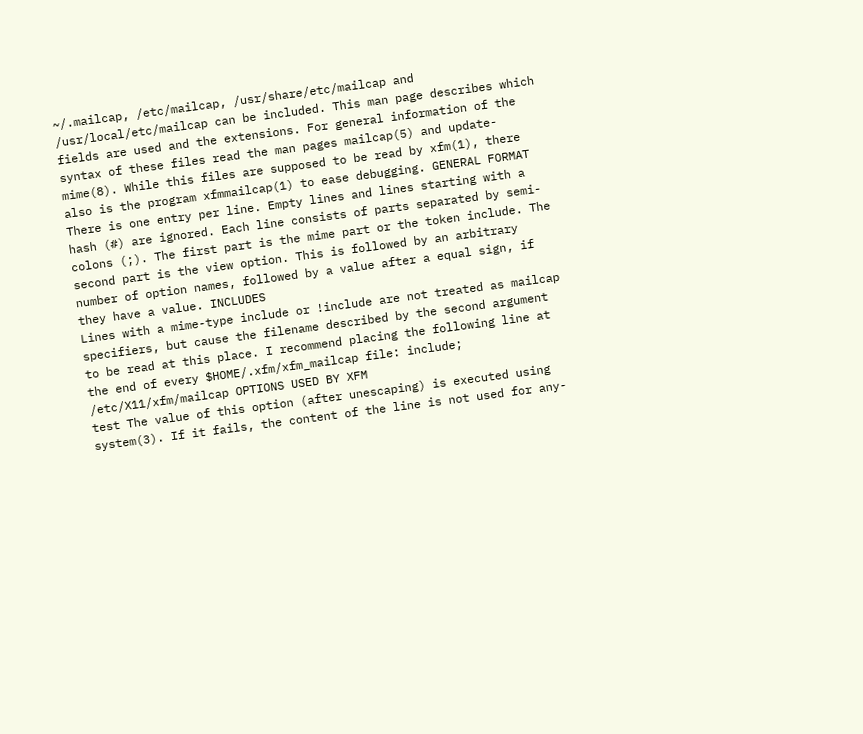~/.mailcap, /etc/mailcap, /usr/share/etc/mailcap and /usr/local/etc/mailcap can be included. This man page describes which fields are used and the extensions. For general information of the syntax of these files read the man pages mailcap(5) and update-mime(8). While this files are supposed to be read by xfm(1), there also is the program xfmmailcap(1) to ease debugging. GENERAL FORMAT
There is one entry per line. Empty lines and lines starting with a hash (#) are ignored. Each line consists of parts separated by semi- colons (;). The first part is the mime part or the token include. The second part is the view option. This is followed by an arbitrary number of option names, followed by a value after a equal sign, if they have a value. INCLUDES
Lines with a mime-type include or !include are not treated as mailcap specifiers, but cause the filename described by the second argument to be read at this place. I recommend placing the following line at the end of every $HOME/.xfm/xfm_mailcap file: include; /etc/X11/xfm/mailcap OPTIONS USED BY XFM
test The value of this option (after unescaping) is executed using system(3). If it fails, the content of the line is not used for any-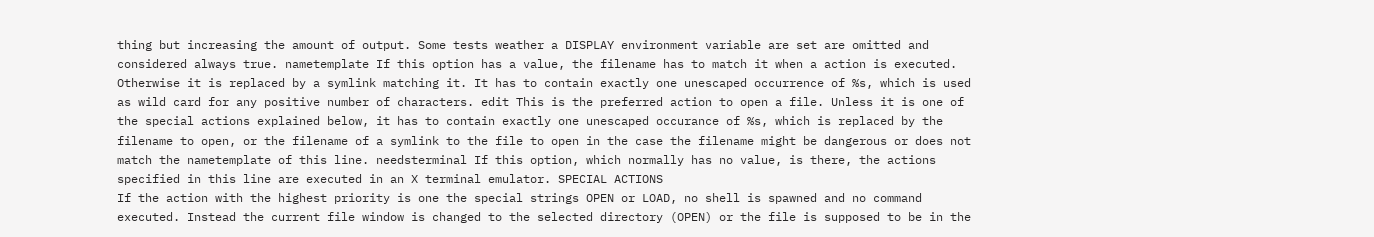thing but increasing the amount of output. Some tests weather a DISPLAY environment variable are set are omitted and considered always true. nametemplate If this option has a value, the filename has to match it when a action is executed. Otherwise it is replaced by a symlink matching it. It has to contain exactly one unescaped occurrence of %s, which is used as wild card for any positive number of characters. edit This is the preferred action to open a file. Unless it is one of the special actions explained below, it has to contain exactly one unescaped occurance of %s, which is replaced by the filename to open, or the filename of a symlink to the file to open in the case the filename might be dangerous or does not match the nametemplate of this line. needsterminal If this option, which normally has no value, is there, the actions specified in this line are executed in an X terminal emulator. SPECIAL ACTIONS
If the action with the highest priority is one the special strings OPEN or LOAD, no shell is spawned and no command executed. Instead the current file window is changed to the selected directory (OPEN) or the file is supposed to be in the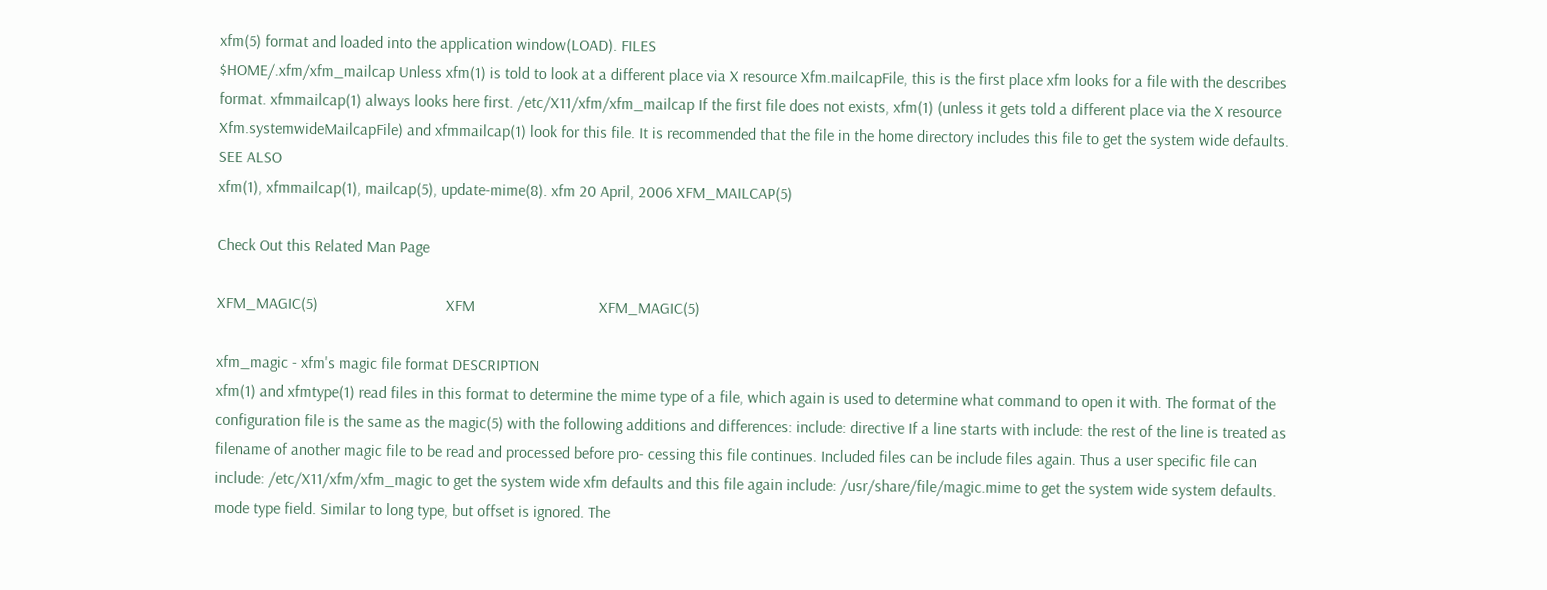xfm(5) format and loaded into the application window(LOAD). FILES
$HOME/.xfm/xfm_mailcap Unless xfm(1) is told to look at a different place via X resource Xfm.mailcapFile, this is the first place xfm looks for a file with the describes format. xfmmailcap(1) always looks here first. /etc/X11/xfm/xfm_mailcap If the first file does not exists, xfm(1) (unless it gets told a different place via the X resource Xfm.systemwideMailcapFile) and xfmmailcap(1) look for this file. It is recommended that the file in the home directory includes this file to get the system wide defaults. SEE ALSO
xfm(1), xfmmailcap(1), mailcap(5), update-mime(8). xfm 20 April, 2006 XFM_MAILCAP(5)

Check Out this Related Man Page

XFM_MAGIC(5)                                XFM                               XFM_MAGIC(5)

xfm_magic - xfm's magic file format DESCRIPTION
xfm(1) and xfmtype(1) read files in this format to determine the mime type of a file, which again is used to determine what command to open it with. The format of the configuration file is the same as the magic(5) with the following additions and differences: include: directive If a line starts with include: the rest of the line is treated as filename of another magic file to be read and processed before pro- cessing this file continues. Included files can be include files again. Thus a user specific file can include: /etc/X11/xfm/xfm_magic to get the system wide xfm defaults and this file again include: /usr/share/file/magic.mime to get the system wide system defaults. mode type field. Similar to long type, but offset is ignored. The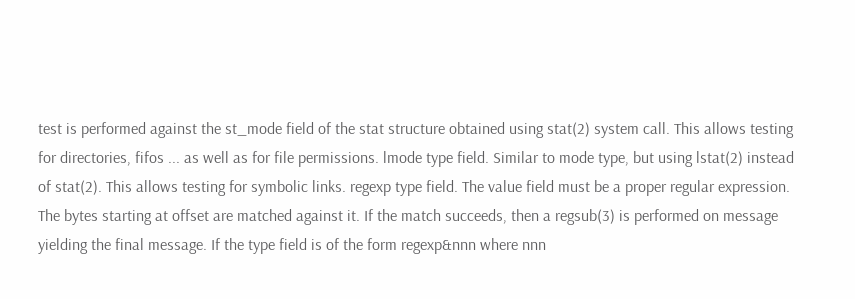test is performed against the st_mode field of the stat structure obtained using stat(2) system call. This allows testing for directories, fifos ... as well as for file permissions. lmode type field. Similar to mode type, but using lstat(2) instead of stat(2). This allows testing for symbolic links. regexp type field. The value field must be a proper regular expression. The bytes starting at offset are matched against it. If the match succeeds, then a regsub(3) is performed on message yielding the final message. If the type field is of the form regexp&nnn where nnn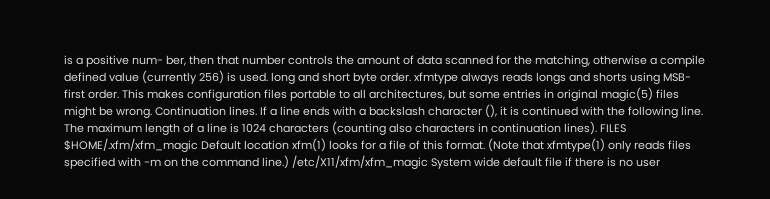is a positive num- ber, then that number controls the amount of data scanned for the matching, otherwise a compile defined value (currently 256) is used. long and short byte order. xfmtype always reads longs and shorts using MSB-first order. This makes configuration files portable to all architectures, but some entries in original magic(5) files might be wrong. Continuation lines. If a line ends with a backslash character (), it is continued with the following line. The maximum length of a line is 1024 characters (counting also characters in continuation lines). FILES
$HOME/.xfm/xfm_magic Default location xfm(1) looks for a file of this format. (Note that xfmtype(1) only reads files specified with -m on the command line.) /etc/X11/xfm/xfm_magic System wide default file if there is no user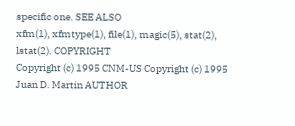specific one. SEE ALSO
xfm(1), xfmtype(1), file(1), magic(5), stat(2), lstat(2). COPYRIGHT
Copyright (c) 1995 CNM-US Copyright (c) 1995 Juan D. Martin AUTHOR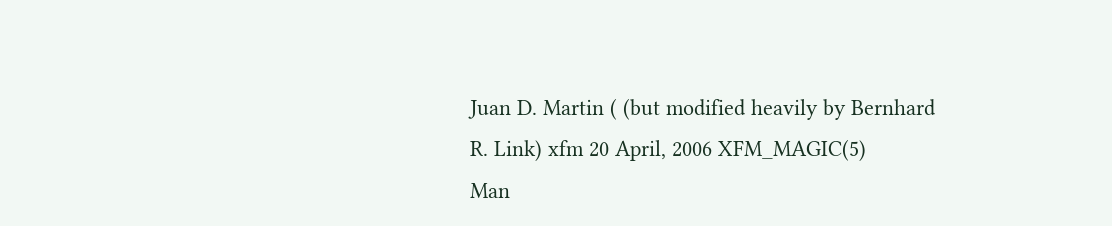Juan D. Martin ( (but modified heavily by Bernhard R. Link) xfm 20 April, 2006 XFM_MAGIC(5)
Man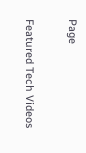Page

Featured Tech Videos